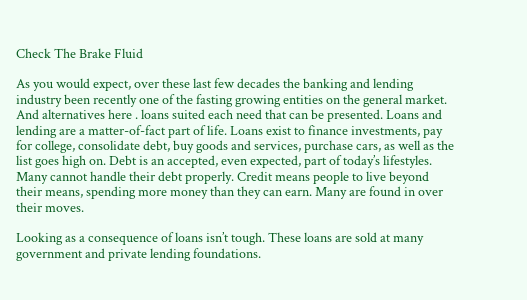Check The Brake Fluid

As you would expect, over these last few decades the banking and lending industry been recently one of the fasting growing entities on the general market. And alternatives here . loans suited each need that can be presented. Loans and lending are a matter-of-fact part of life. Loans exist to finance investments, pay for college, consolidate debt, buy goods and services, purchase cars, as well as the list goes high on. Debt is an accepted, even expected, part of today’s lifestyles. Many cannot handle their debt properly. Credit means people to live beyond their means, spending more money than they can earn. Many are found in over their moves.

Looking as a consequence of loans isn’t tough. These loans are sold at many government and private lending foundations.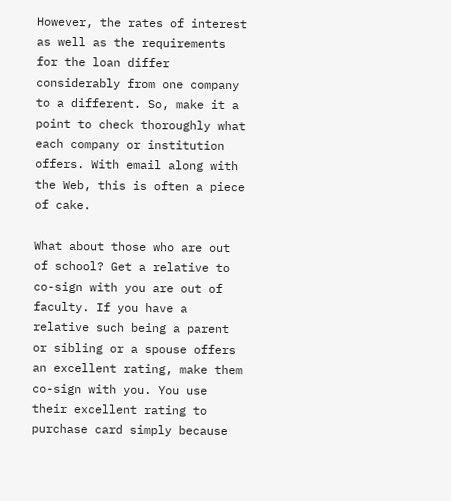However, the rates of interest as well as the requirements for the loan differ considerably from one company to a different. So, make it a point to check thoroughly what each company or institution offers. With email along with the Web, this is often a piece of cake.

What about those who are out of school? Get a relative to co-sign with you are out of faculty. If you have a relative such being a parent or sibling or a spouse offers an excellent rating, make them co-sign with you. You use their excellent rating to purchase card simply because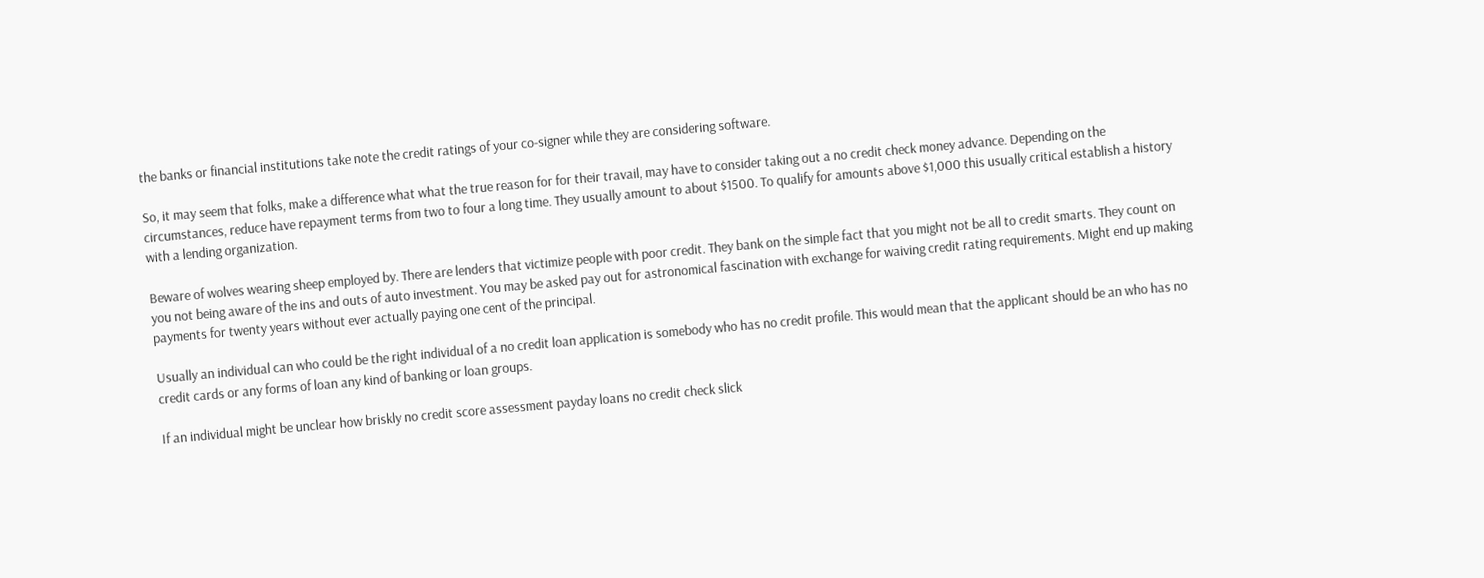the banks or financial institutions take note the credit ratings of your co-signer while they are considering software.

So, it may seem that folks, make a difference what what the true reason for for their travail, may have to consider taking out a no credit check money advance. Depending on the circumstances, reduce have repayment terms from two to four a long time. They usually amount to about $1500. To qualify for amounts above $1,000 this usually critical establish a history with a lending organization.

Beware of wolves wearing sheep employed by. There are lenders that victimize people with poor credit. They bank on the simple fact that you might not be all to credit smarts. They count on you not being aware of the ins and outs of auto investment. You may be asked pay out for astronomical fascination with exchange for waiving credit rating requirements. Might end up making payments for twenty years without ever actually paying one cent of the principal.

Usually an individual can who could be the right individual of a no credit loan application is somebody who has no credit profile. This would mean that the applicant should be an who has no credit cards or any forms of loan any kind of banking or loan groups.

If an individual might be unclear how briskly no credit score assessment payday loans no credit check slick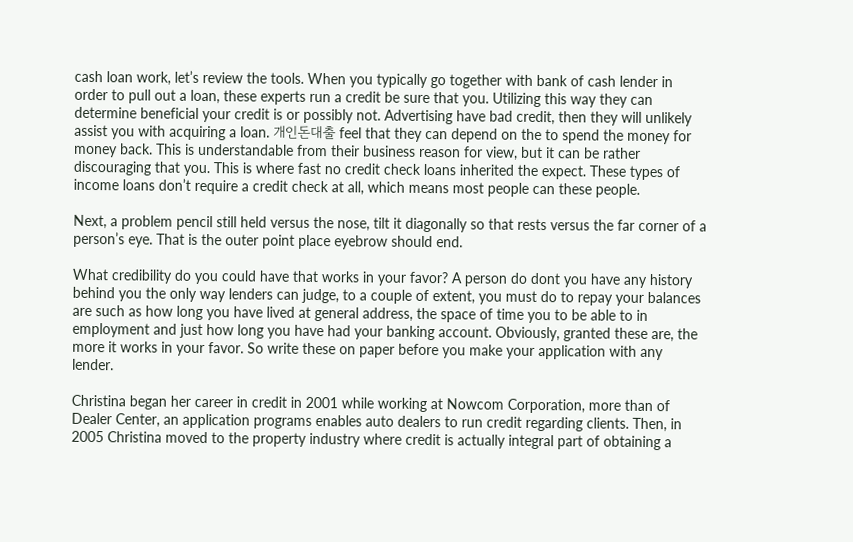cash loan work, let’s review the tools. When you typically go together with bank of cash lender in order to pull out a loan, these experts run a credit be sure that you. Utilizing this way they can determine beneficial your credit is or possibly not. Advertising have bad credit, then they will unlikely assist you with acquiring a loan. 개인돈대출 feel that they can depend on the to spend the money for money back. This is understandable from their business reason for view, but it can be rather discouraging that you. This is where fast no credit check loans inherited the expect. These types of income loans don’t require a credit check at all, which means most people can these people.

Next, a problem pencil still held versus the nose, tilt it diagonally so that rests versus the far corner of a person’s eye. That is the outer point place eyebrow should end.

What credibility do you could have that works in your favor? A person do dont you have any history behind you the only way lenders can judge, to a couple of extent, you must do to repay your balances are such as how long you have lived at general address, the space of time you to be able to in employment and just how long you have had your banking account. Obviously, granted these are, the more it works in your favor. So write these on paper before you make your application with any lender.

Christina began her career in credit in 2001 while working at Nowcom Corporation, more than of Dealer Center, an application programs enables auto dealers to run credit regarding clients. Then, in 2005 Christina moved to the property industry where credit is actually integral part of obtaining a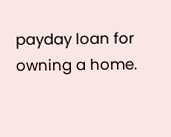payday loan for owning a home.